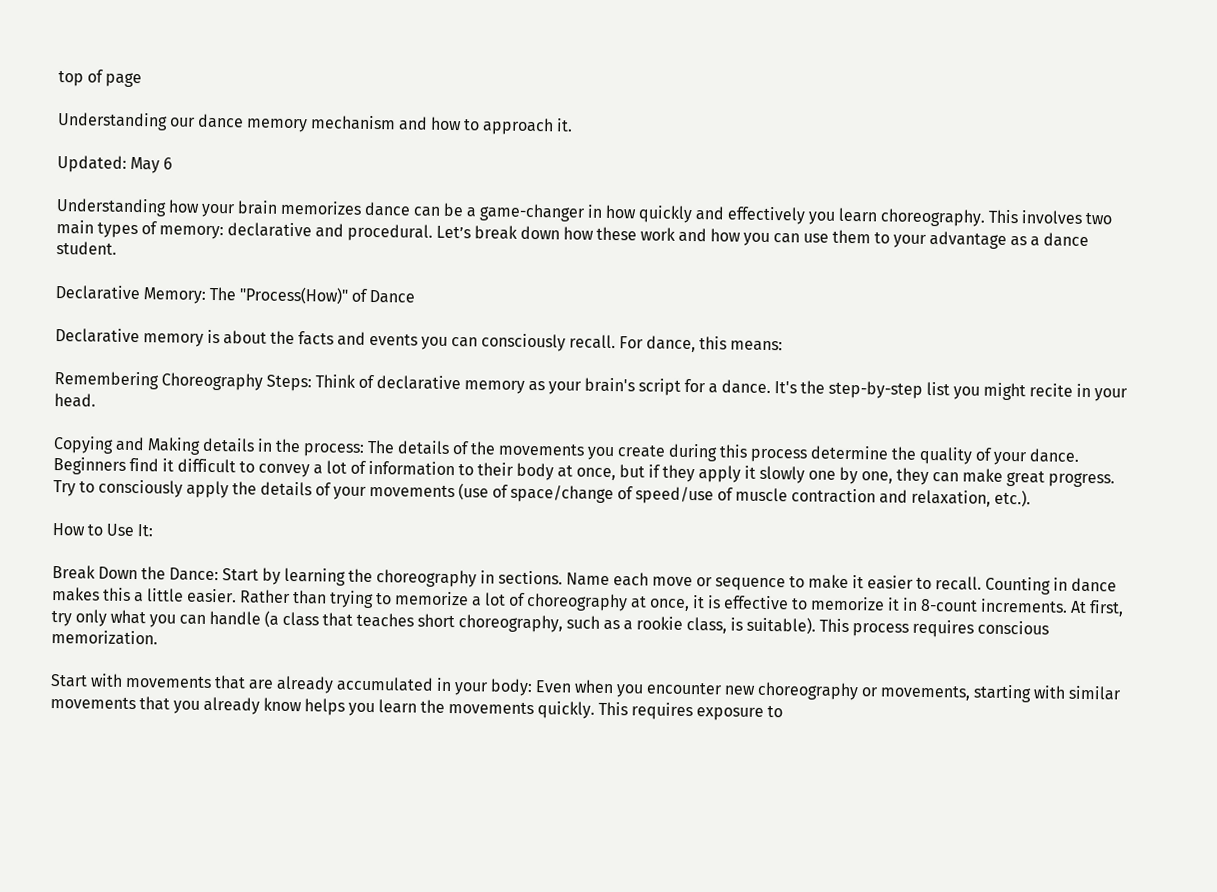top of page

Understanding our dance memory mechanism and how to approach it.

Updated: May 6

Understanding how your brain memorizes dance can be a game-changer in how quickly and effectively you learn choreography. This involves two main types of memory: declarative and procedural. Let’s break down how these work and how you can use them to your advantage as a dance student.

Declarative Memory: The "Process(How)" of Dance

Declarative memory is about the facts and events you can consciously recall. For dance, this means:

Remembering Choreography Steps: Think of declarative memory as your brain's script for a dance. It's the step-by-step list you might recite in your head.

Copying and Making details in the process: The details of the movements you create during this process determine the quality of your dance. Beginners find it difficult to convey a lot of information to their body at once, but if they apply it slowly one by one, they can make great progress. Try to consciously apply the details of your movements (use of space/change of speed/use of muscle contraction and relaxation, etc.).

How to Use It:

Break Down the Dance: Start by learning the choreography in sections. Name each move or sequence to make it easier to recall. Counting in dance makes this a little easier. Rather than trying to memorize a lot of choreography at once, it is effective to memorize it in 8-count increments. At first, try only what you can handle (a class that teaches short choreography, such as a rookie class, is suitable). This process requires conscious memorization.

Start with movements that are already accumulated in your body: Even when you encounter new choreography or movements, starting with similar movements that you already know helps you learn the movements quickly. This requires exposure to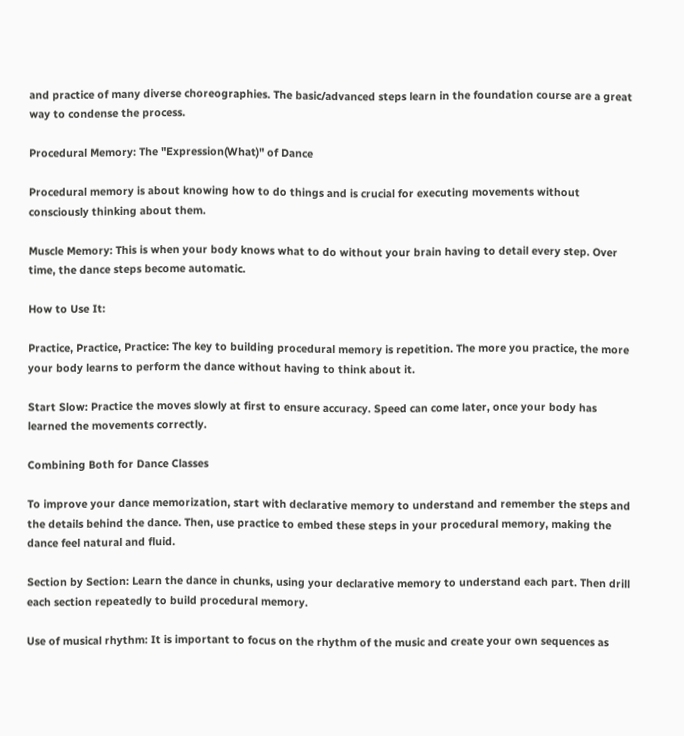and practice of many diverse choreographies. The basic/advanced steps learn in the foundation course are a great way to condense the process.

Procedural Memory: The "Expression(What)" of Dance

Procedural memory is about knowing how to do things and is crucial for executing movements without consciously thinking about them.

Muscle Memory: This is when your body knows what to do without your brain having to detail every step. Over time, the dance steps become automatic.

How to Use It:

Practice, Practice, Practice: The key to building procedural memory is repetition. The more you practice, the more your body learns to perform the dance without having to think about it.

Start Slow: Practice the moves slowly at first to ensure accuracy. Speed can come later, once your body has learned the movements correctly.

Combining Both for Dance Classes

To improve your dance memorization, start with declarative memory to understand and remember the steps and the details behind the dance. Then, use practice to embed these steps in your procedural memory, making the dance feel natural and fluid.

Section by Section: Learn the dance in chunks, using your declarative memory to understand each part. Then drill each section repeatedly to build procedural memory.

Use of musical rhythm: It is important to focus on the rhythm of the music and create your own sequences as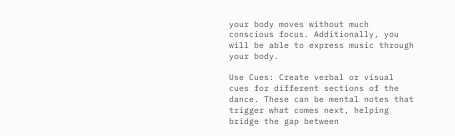your body moves without much conscious focus. Additionally, you will be able to express music through your body.

Use Cues: Create verbal or visual cues for different sections of the dance. These can be mental notes that trigger what comes next, helping bridge the gap between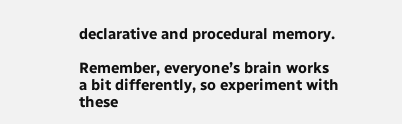declarative and procedural memory.

Remember, everyone’s brain works a bit differently, so experiment with these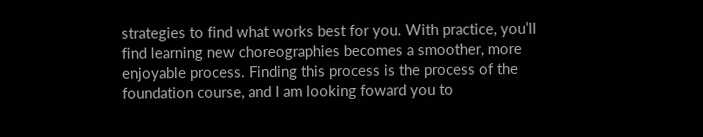strategies to find what works best for you. With practice, you’ll find learning new choreographies becomes a smoother, more enjoyable process. Finding this process is the process of the foundation course, and I am looking foward you to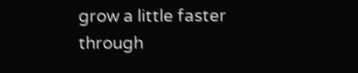grow a little faster through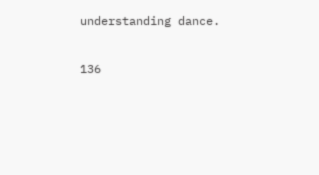understanding dance.

136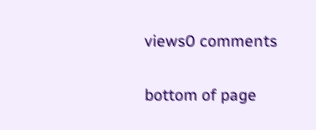views0 comments


bottom of page